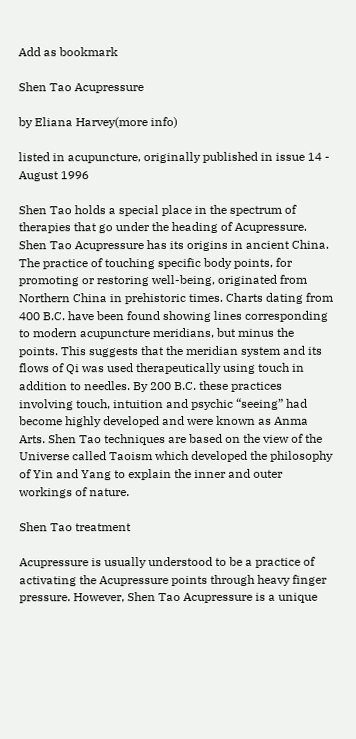Add as bookmark

Shen Tao Acupressure

by Eliana Harvey(more info)

listed in acupuncture, originally published in issue 14 - August 1996

Shen Tao holds a special place in the spectrum of therapies that go under the heading of Acupressure. Shen Tao Acupressure has its origins in ancient China. The practice of touching specific body points, for promoting or restoring well-being, originated from Northern China in prehistoric times. Charts dating from 400 B.C. have been found showing lines corresponding to modern acupuncture meridians, but minus the points. This suggests that the meridian system and its flows of Qi was used therapeutically using touch in addition to needles. By 200 B.C. these practices involving touch, intuition and psychic “seeing” had become highly developed and were known as Anma Arts. Shen Tao techniques are based on the view of the Universe called Taoism which developed the philosophy of Yin and Yang to explain the inner and outer workings of nature.

Shen Tao treatment

Acupressure is usually understood to be a practice of activating the Acupressure points through heavy finger pressure. However, Shen Tao Acupressure is a unique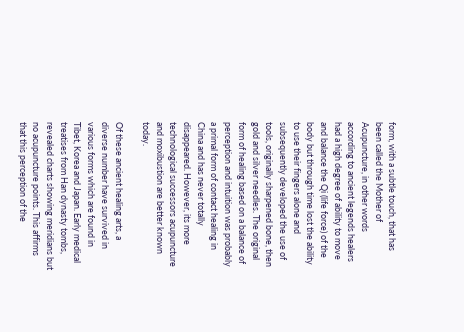form, with a subtle touch, that has been called the Mother of Acupuncture, in other words according to ancient legends healers had a high degree of ability to move and balance the Qi (life force) of the body but through time lost the ability to use their fingers alone and subsequently developed the use of tools, originally sharpened bone, then gold and silver needles. The original form of healing based on a balance of perception and intuition was probably a primal form of contact healing in China and has never totally disappeared. However, its more technological successors acupuncture and moxibustion are better known today.

Of these ancient healing arts, a diverse number have survived in various forms which are found in Tibet, Korea and Japan. Early medical treatises from Han dynasty tombs, revealed charts showing meridians but no acupuncture points. This affirms that this perception of the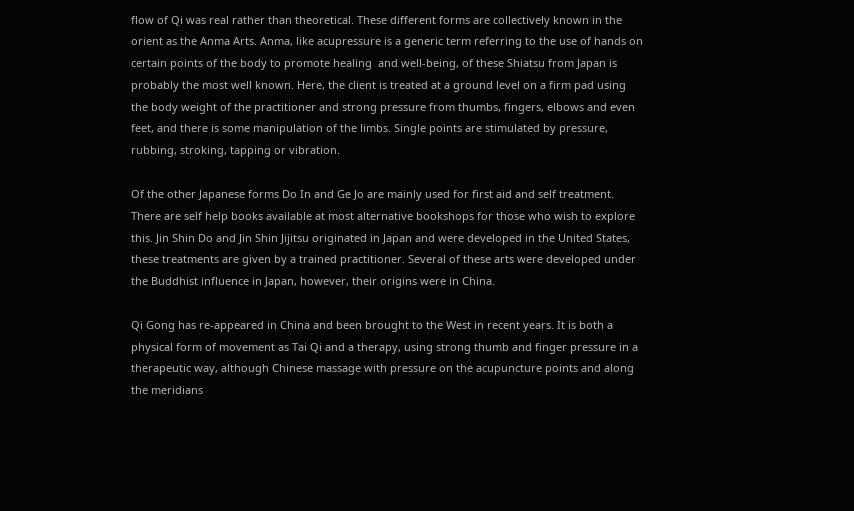flow of Qi was real rather than theoretical. These different forms are collectively known in the orient as the Anma Arts. Anma, like acupressure is a generic term referring to the use of hands on certain points of the body to promote healing  and well-being, of these Shiatsu from Japan is probably the most well known. Here, the client is treated at a ground level on a firm pad using the body weight of the practitioner and strong pressure from thumbs, fingers, elbows and even feet, and there is some manipulation of the limbs. Single points are stimulated by pressure, rubbing, stroking, tapping or vibration.

Of the other Japanese forms Do In and Ge Jo are mainly used for first aid and self treatment. There are self help books available at most alternative bookshops for those who wish to explore this. Jin Shin Do and Jin Shin Jijitsu originated in Japan and were developed in the United States, these treatments are given by a trained practitioner. Several of these arts were developed under the Buddhist influence in Japan, however, their origins were in China.

Qi Gong has re-appeared in China and been brought to the West in recent years. It is both a physical form of movement as Tai Qi and a therapy, using strong thumb and finger pressure in a therapeutic way, although Chinese massage with pressure on the acupuncture points and along the meridians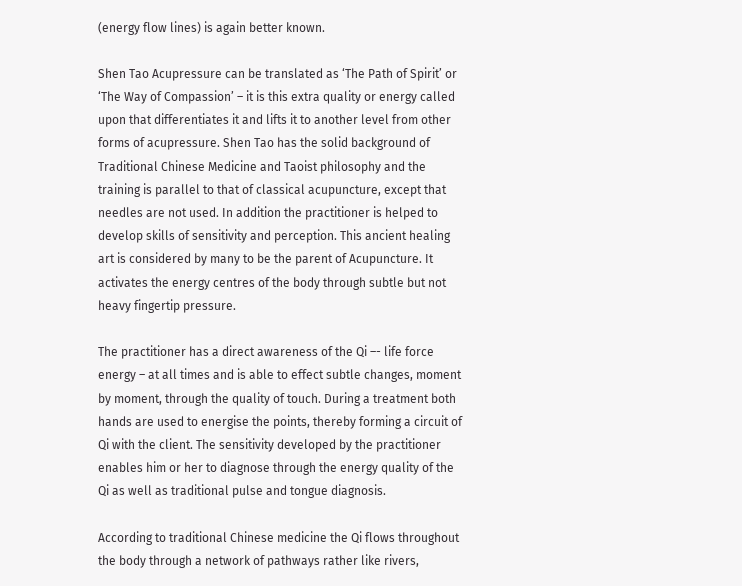(energy flow lines) is again better known.

Shen Tao Acupressure can be translated as ‘The Path of Spirit’ or ‘The Way of Compassion’ – it is this extra quality or energy called upon that differentiates it and lifts it to another level from other forms of acupressure. Shen Tao has the solid background of Traditional Chinese Medicine and Taoist philosophy and the training is parallel to that of classical acupuncture, except that needles are not used. In addition the practitioner is helped to develop skills of sensitivity and perception. This ancient healing art is considered by many to be the parent of Acupuncture. It activates the energy centres of the body through subtle but not heavy fingertip pressure.

The practitioner has a direct awareness of the Qi –- life force energy – at all times and is able to effect subtle changes, moment by moment, through the quality of touch. During a treatment both hands are used to energise the points, thereby forming a circuit of Qi with the client. The sensitivity developed by the practitioner enables him or her to diagnose through the energy quality of the Qi as well as traditional pulse and tongue diagnosis.

According to traditional Chinese medicine the Qi flows throughout the body through a network of pathways rather like rivers,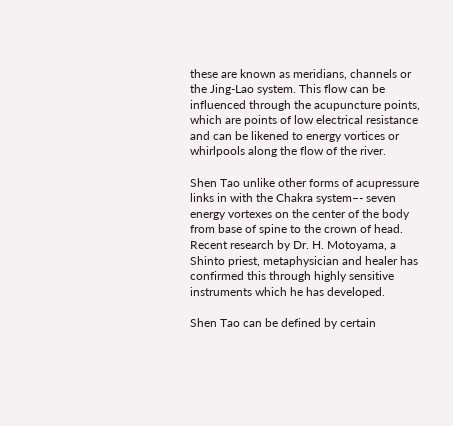these are known as meridians, channels or the Jing-Lao system. This flow can be influenced through the acupuncture points, which are points of low electrical resistance and can be likened to energy vortices or whirlpools along the flow of the river.

Shen Tao unlike other forms of acupressure links in with the Chakra system–- seven energy vortexes on the center of the body from base of spine to the crown of head. Recent research by Dr. H. Motoyama, a Shinto priest, metaphysician and healer has confirmed this through highly sensitive instruments which he has developed.

Shen Tao can be defined by certain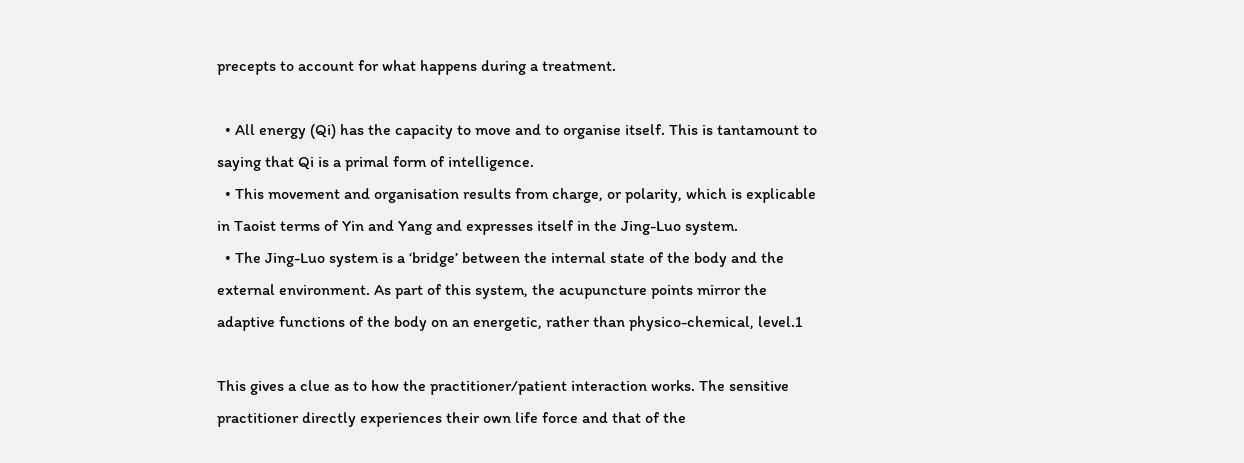precepts to account for what happens during a treatment.

  • All energy (Qi) has the capacity to move and to organise itself. This is tantamount to saying that Qi is a primal form of intelligence.
  • This movement and organisation results from charge, or polarity, which is explicable in Taoist terms of Yin and Yang and expresses itself in the Jing-Luo system.
  • The Jing-Luo system is a ‘bridge’ between the internal state of the body and the external environment. As part of this system, the acupuncture points mirror the adaptive functions of the body on an energetic, rather than physico-chemical, level.1

This gives a clue as to how the practitioner/patient interaction works. The sensitive practitioner directly experiences their own life force and that of the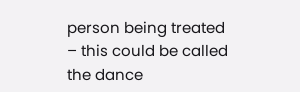person being treated – this could be called the dance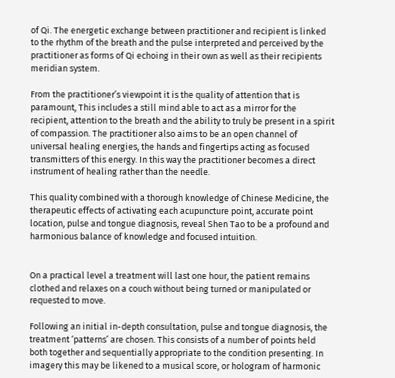of Qi. The energetic exchange between practitioner and recipient is linked to the rhythm of the breath and the pulse interpreted and perceived by the practitioner as forms of Qi echoing in their own as well as their recipients meridian system.

From the practitioner’s viewpoint it is the quality of attention that is paramount, This includes a still mind able to act as a mirror for the recipient, attention to the breath and the ability to truly be present in a spirit of compassion. The practitioner also aims to be an open channel of universal healing energies, the hands and fingertips acting as focused transmitters of this energy. In this way the practitioner becomes a direct instrument of healing rather than the needle.

This quality combined with a thorough knowledge of Chinese Medicine, the therapeutic effects of activating each acupuncture point, accurate point location, pulse and tongue diagnosis, reveal Shen Tao to be a profound and harmonious balance of knowledge and focused intuition.


On a practical level a treatment will last one hour, the patient remains clothed and relaxes on a couch without being turned or manipulated or requested to move.

Following an initial in-depth consultation, pulse and tongue diagnosis, the treatment ‘patterns’ are chosen. This consists of a number of points held both together and sequentially appropriate to the condition presenting. In imagery this may be likened to a musical score, or hologram of harmonic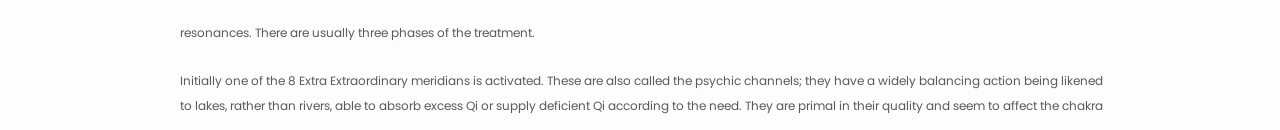resonances. There are usually three phases of the treatment.

Initially one of the 8 Extra Extraordinary meridians is activated. These are also called the psychic channels; they have a widely balancing action being likened to lakes, rather than rivers, able to absorb excess Qi or supply deficient Qi according to the need. They are primal in their quality and seem to affect the chakra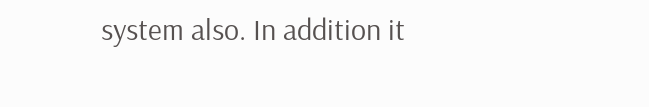system also. In addition it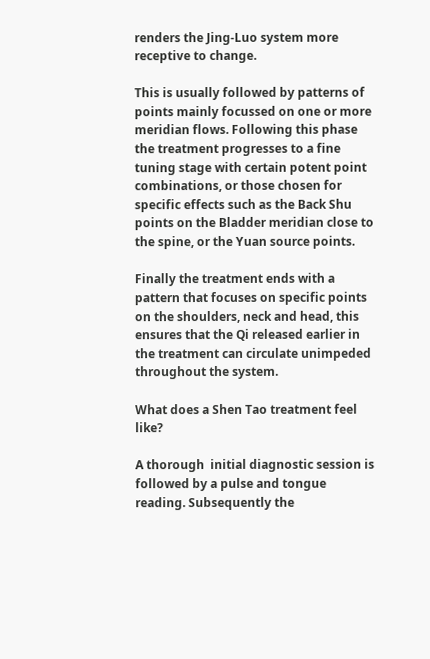renders the Jing-Luo system more receptive to change.

This is usually followed by patterns of points mainly focussed on one or more meridian flows. Following this phase the treatment progresses to a fine tuning stage with certain potent point combinations, or those chosen for specific effects such as the Back Shu points on the Bladder meridian close to the spine, or the Yuan source points.

Finally the treatment ends with a pattern that focuses on specific points on the shoulders, neck and head, this ensures that the Qi released earlier in the treatment can circulate unimpeded throughout the system.

What does a Shen Tao treatment feel like?

A thorough  initial diagnostic session is followed by a pulse and tongue reading. Subsequently the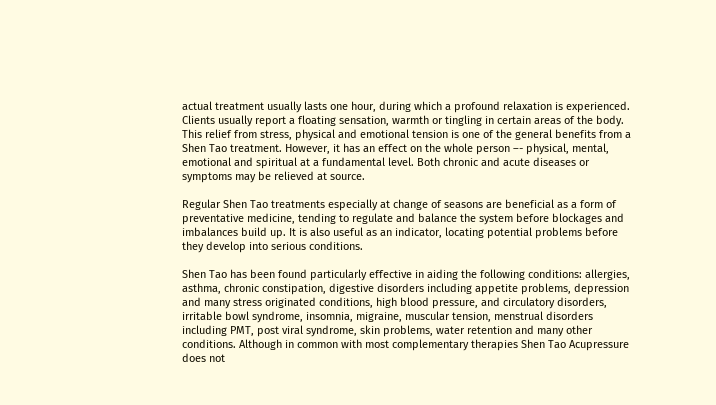actual treatment usually lasts one hour, during which a profound relaxation is experienced. Clients usually report a floating sensation, warmth or tingling in certain areas of the body. This relief from stress, physical and emotional tension is one of the general benefits from a Shen Tao treatment. However, it has an effect on the whole person –- physical, mental, emotional and spiritual at a fundamental level. Both chronic and acute diseases or symptoms may be relieved at source.

Regular Shen Tao treatments especially at change of seasons are beneficial as a form of preventative medicine, tending to regulate and balance the system before blockages and imbalances build up. It is also useful as an indicator, locating potential problems before they develop into serious conditions.

Shen Tao has been found particularly effective in aiding the following conditions: allergies, asthma, chronic constipation, digestive disorders including appetite problems, depression and many stress originated conditions, high blood pressure, and circulatory disorders, irritable bowl syndrome, insomnia, migraine, muscular tension, menstrual disorders including PMT, post viral syndrome, skin problems, water retention and many other conditions. Although in common with most complementary therapies Shen Tao Acupressure does not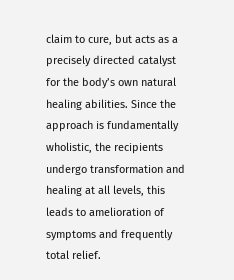claim to cure, but acts as a precisely directed catalyst for the body’s own natural healing abilities. Since the approach is fundamentally wholistic, the recipients undergo transformation and healing at all levels, this leads to amelioration of symptoms and frequently total relief.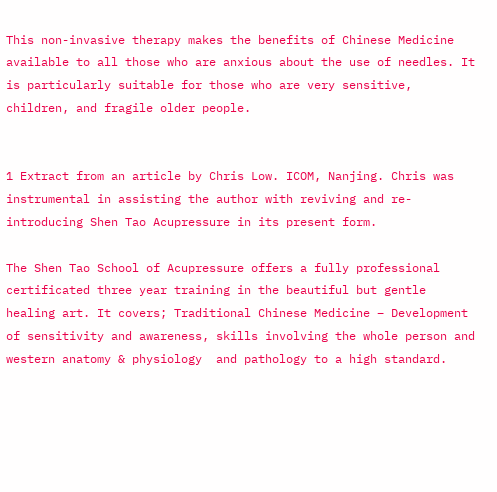This non-invasive therapy makes the benefits of Chinese Medicine available to all those who are anxious about the use of needles. It is particularly suitable for those who are very sensitive, children, and fragile older people.


1 Extract from an article by Chris Low. ICOM, Nanjing. Chris was instrumental in assisting the author with reviving and re-introducing Shen Tao Acupressure in its present form.

The Shen Tao School of Acupressure offers a fully professional certificated three year training in the beautiful but gentle healing art. It covers; Traditional Chinese Medicine – Development of sensitivity and awareness, skills involving the whole person and western anatomy & physiology  and pathology to a high standard.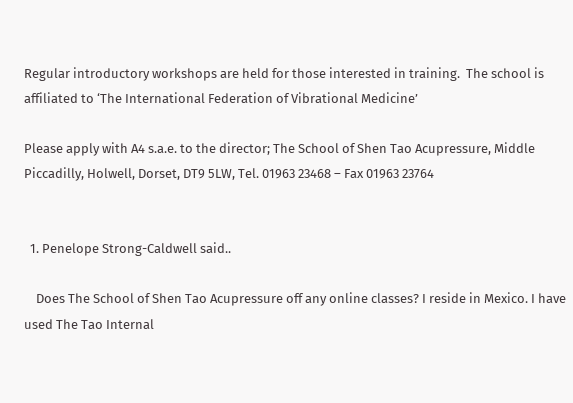Regular introductory workshops are held for those interested in training.  The school is affiliated to ‘The International Federation of Vibrational Medicine’

Please apply with A4 s.a.e. to the director; The School of Shen Tao Acupressure, Middle Piccadilly, Holwell, Dorset, DT9 5LW, Tel. 01963 23468 – Fax 01963 23764


  1. Penelope Strong-Caldwell said..

    Does The School of Shen Tao Acupressure off any online classes? I reside in Mexico. I have used The Tao Internal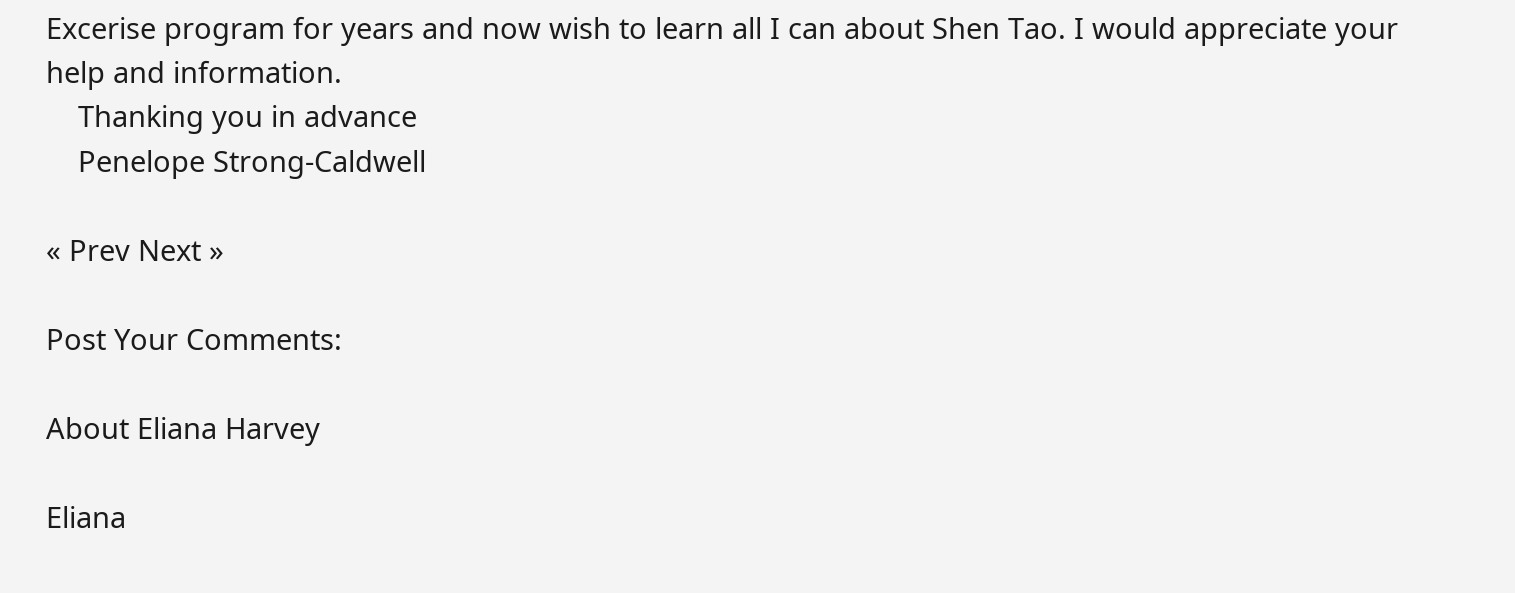Excerise program for years and now wish to learn all I can about Shen Tao. I would appreciate your help and information.
    Thanking you in advance
    Penelope Strong-Caldwell

« Prev Next »

Post Your Comments:

About Eliana Harvey

Eliana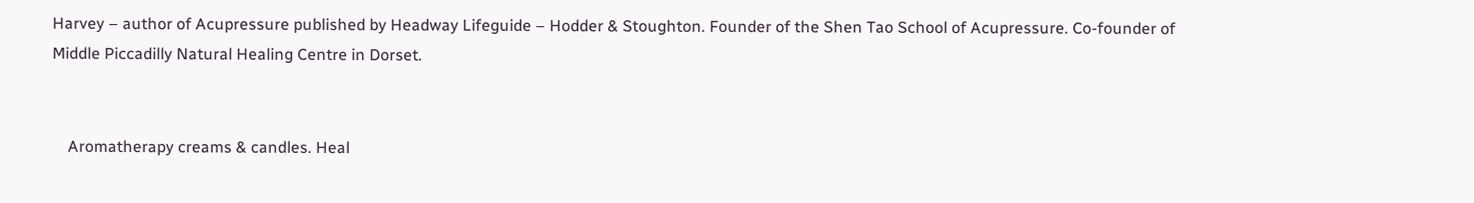Harvey – author of Acupressure published by Headway Lifeguide – Hodder & Stoughton. Founder of the Shen Tao School of Acupressure. Co-founder of Middle Piccadilly Natural Healing Centre in Dorset.


    Aromatherapy creams & candles. Heal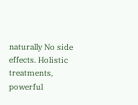naturally No side effects. Holistic treatments, powerful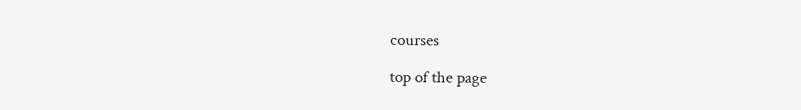courses

top of the page